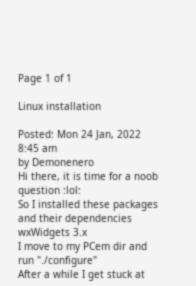Page 1 of 1

Linux installation

Posted: Mon 24 Jan, 2022 8:45 am
by Demonenero
Hi there, it is time for a noob question :lol:
So I installed these packages and their dependencies
wxWidgets 3.x
I move to my PCem dir and run "./configure"
After a while I get stuck at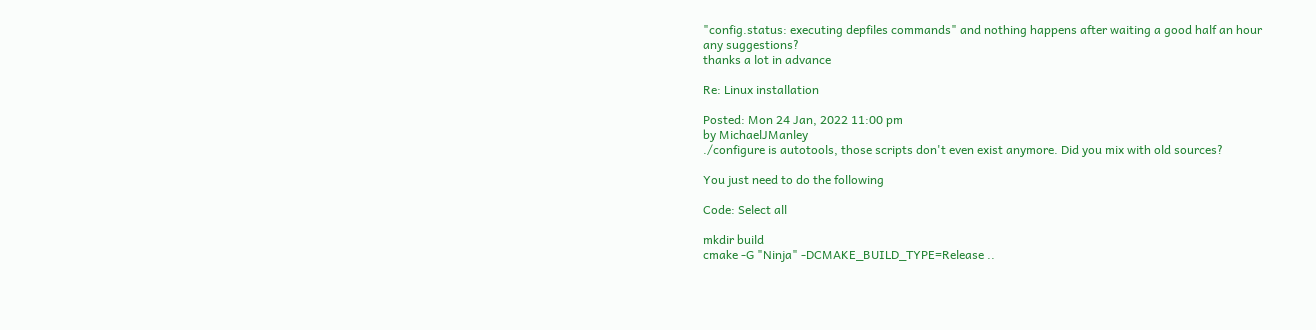"config.status: executing depfiles commands" and nothing happens after waiting a good half an hour
any suggestions?
thanks a lot in advance

Re: Linux installation

Posted: Mon 24 Jan, 2022 11:00 pm
by MichaelJManley
./configure is autotools, those scripts don't even exist anymore. Did you mix with old sources?

You just need to do the following

Code: Select all

mkdir build
cmake -G "Ninja" -DCMAKE_BUILD_TYPE=Release ..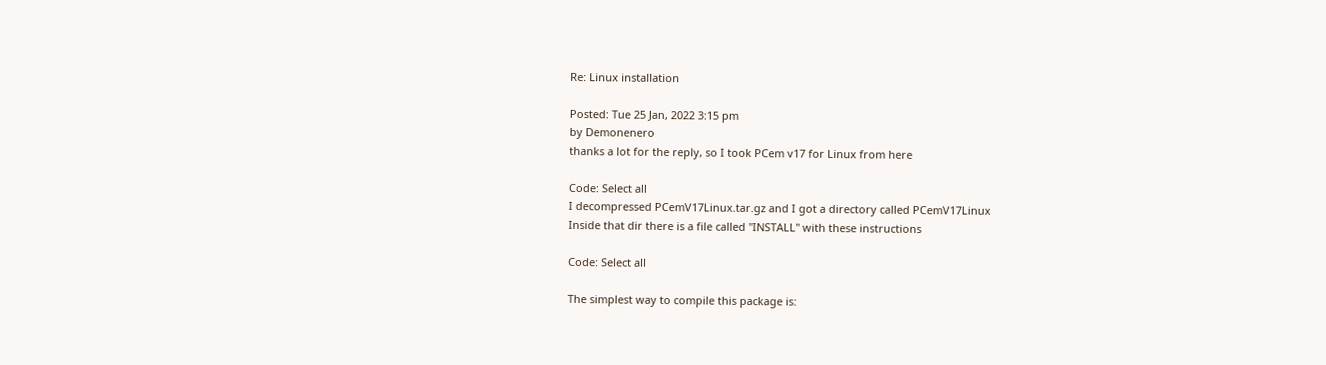Re: Linux installation

Posted: Tue 25 Jan, 2022 3:15 pm
by Demonenero
thanks a lot for the reply, so I took PCem v17 for Linux from here

Code: Select all
I decompressed PCemV17Linux.tar.gz and I got a directory called PCemV17Linux
Inside that dir there is a file called "INSTALL" with these instructions

Code: Select all

The simplest way to compile this package is: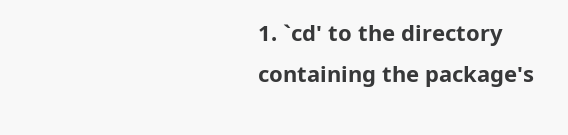1. `cd' to the directory containing the package's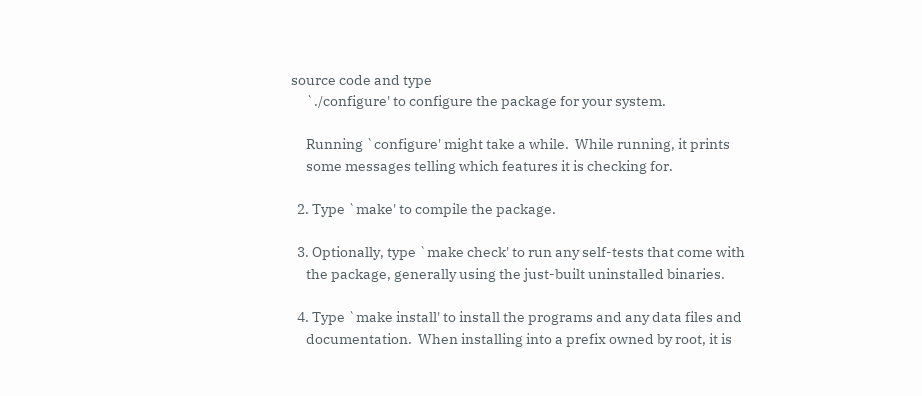source code and type
     `./configure' to configure the package for your system.

     Running `configure' might take a while.  While running, it prints
     some messages telling which features it is checking for.

  2. Type `make' to compile the package.

  3. Optionally, type `make check' to run any self-tests that come with
     the package, generally using the just-built uninstalled binaries.

  4. Type `make install' to install the programs and any data files and
     documentation.  When installing into a prefix owned by root, it is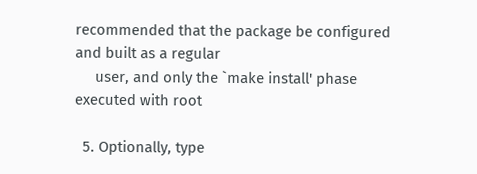recommended that the package be configured and built as a regular
     user, and only the `make install' phase executed with root

  5. Optionally, type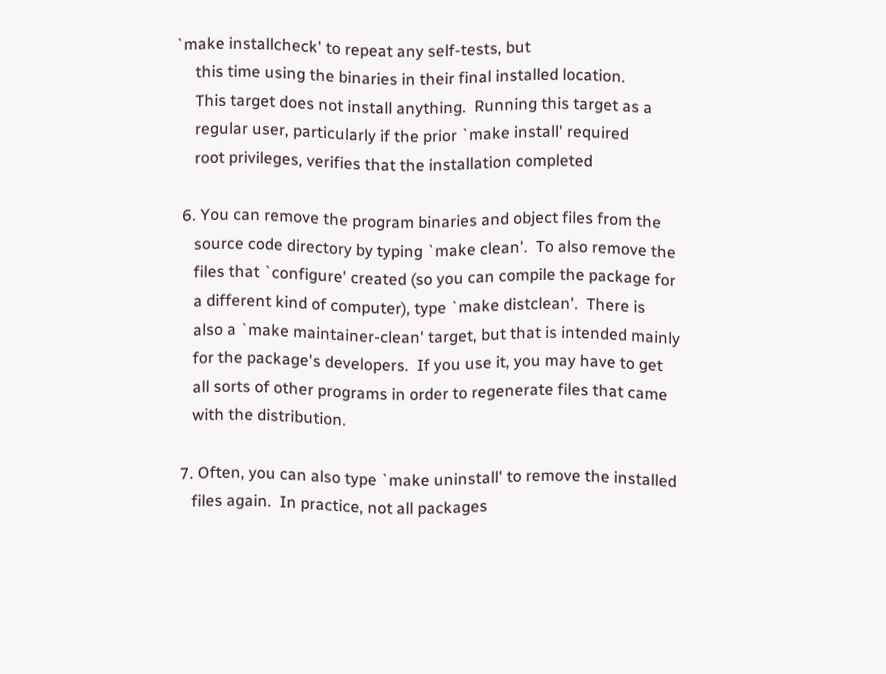`make installcheck' to repeat any self-tests, but
     this time using the binaries in their final installed location.
     This target does not install anything.  Running this target as a
     regular user, particularly if the prior `make install' required
     root privileges, verifies that the installation completed

  6. You can remove the program binaries and object files from the
     source code directory by typing `make clean'.  To also remove the
     files that `configure' created (so you can compile the package for
     a different kind of computer), type `make distclean'.  There is
     also a `make maintainer-clean' target, but that is intended mainly
     for the package's developers.  If you use it, you may have to get
     all sorts of other programs in order to regenerate files that came
     with the distribution.

  7. Often, you can also type `make uninstall' to remove the installed
     files again.  In practice, not all packages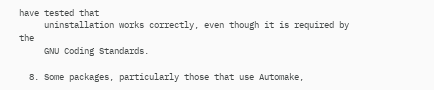have tested that
     uninstallation works correctly, even though it is required by the
     GNU Coding Standards.

  8. Some packages, particularly those that use Automake,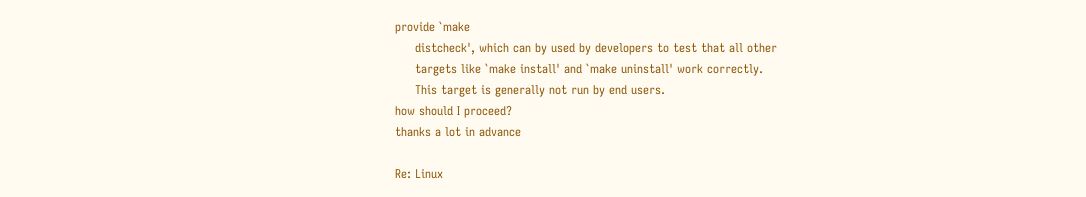provide `make
     distcheck', which can by used by developers to test that all other
     targets like `make install' and `make uninstall' work correctly.
     This target is generally not run by end users.
how should I proceed?
thanks a lot in advance

Re: Linux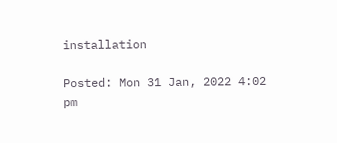installation

Posted: Mon 31 Jan, 2022 4:02 pm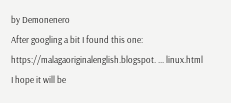by Demonenero
After googling a bit I found this one:
https://malagaoriginalenglish.blogspot. ... linux.html
I hope it will be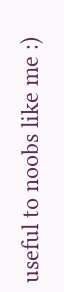useful to noobs like me :)